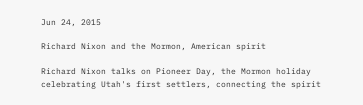Jun 24, 2015

Richard Nixon and the Mormon, American spirit

Richard Nixon talks on Pioneer Day, the Mormon holiday celebrating Utah's first settlers, connecting the spirit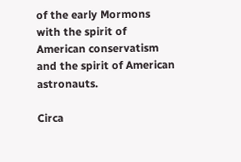of the early Mormons with the spirit of American conservatism and the spirit of American astronauts.

Circa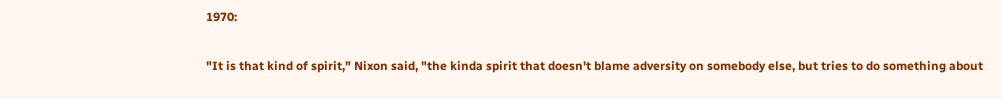1970:

"It is that kind of spirit," Nixon said, "the kinda spirit that doesn't blame adversity on somebody else, but tries to do something about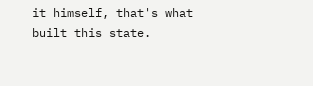it himself, that's what built this state.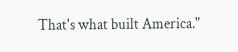That's what built America."